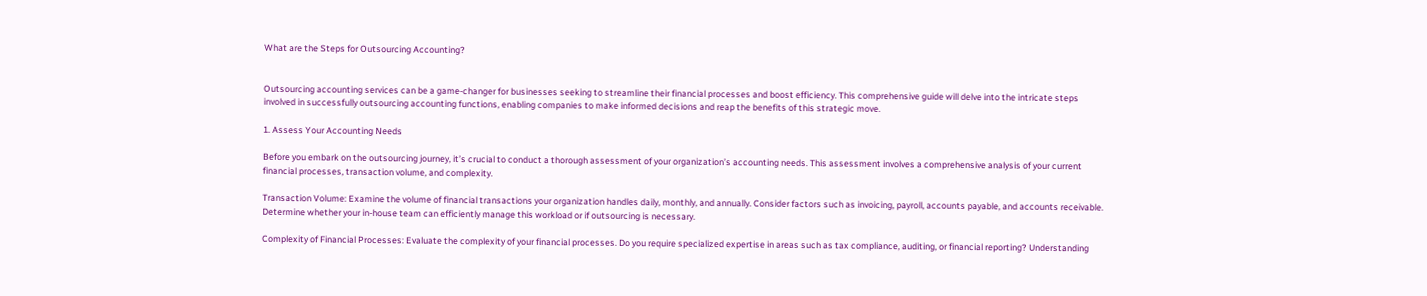What are the Steps for Outsourcing Accounting?


Outsourcing accounting services can be a game-changer for businesses seeking to streamline their financial processes and boost efficiency. This comprehensive guide will delve into the intricate steps involved in successfully outsourcing accounting functions, enabling companies to make informed decisions and reap the benefits of this strategic move.

1. Assess Your Accounting Needs

Before you embark on the outsourcing journey, it’s crucial to conduct a thorough assessment of your organization’s accounting needs. This assessment involves a comprehensive analysis of your current financial processes, transaction volume, and complexity.

Transaction Volume: Examine the volume of financial transactions your organization handles daily, monthly, and annually. Consider factors such as invoicing, payroll, accounts payable, and accounts receivable. Determine whether your in-house team can efficiently manage this workload or if outsourcing is necessary.

Complexity of Financial Processes: Evaluate the complexity of your financial processes. Do you require specialized expertise in areas such as tax compliance, auditing, or financial reporting? Understanding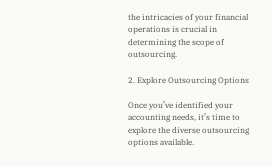the intricacies of your financial operations is crucial in determining the scope of outsourcing.

2. Explore Outsourcing Options

Once you’ve identified your accounting needs, it’s time to explore the diverse outsourcing options available.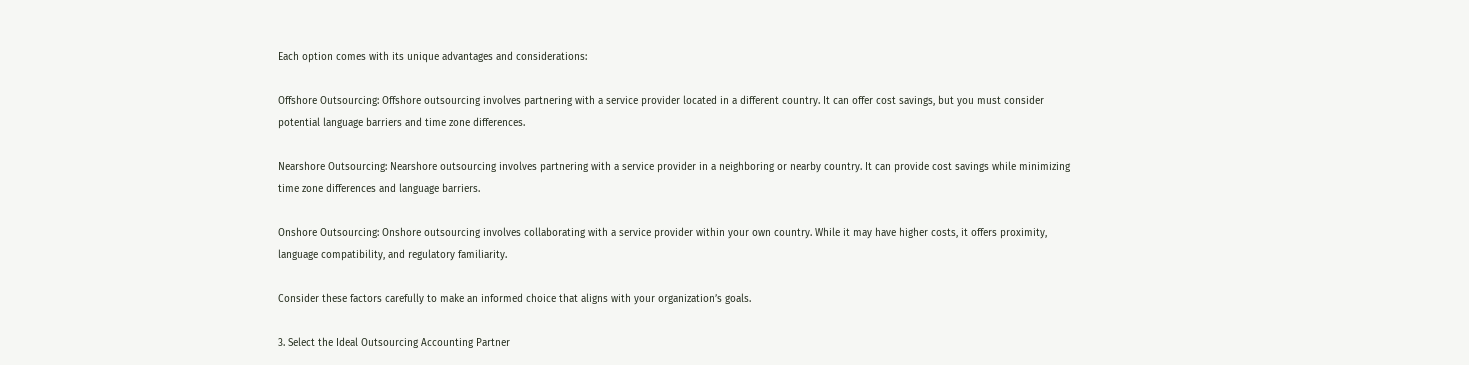Each option comes with its unique advantages and considerations:

Offshore Outsourcing: Offshore outsourcing involves partnering with a service provider located in a different country. It can offer cost savings, but you must consider potential language barriers and time zone differences.

Nearshore Outsourcing: Nearshore outsourcing involves partnering with a service provider in a neighboring or nearby country. It can provide cost savings while minimizing time zone differences and language barriers.

Onshore Outsourcing: Onshore outsourcing involves collaborating with a service provider within your own country. While it may have higher costs, it offers proximity, language compatibility, and regulatory familiarity.

Consider these factors carefully to make an informed choice that aligns with your organization’s goals.

3. Select the Ideal Outsourcing Accounting Partner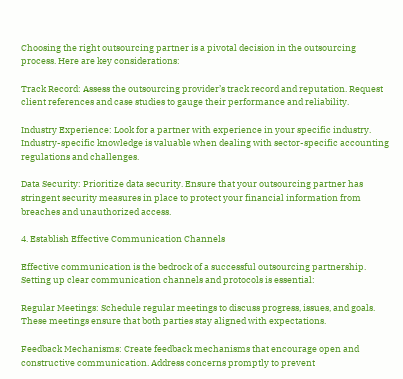Choosing the right outsourcing partner is a pivotal decision in the outsourcing process. Here are key considerations:

Track Record: Assess the outsourcing provider’s track record and reputation. Request client references and case studies to gauge their performance and reliability.

Industry Experience: Look for a partner with experience in your specific industry. Industry-specific knowledge is valuable when dealing with sector-specific accounting regulations and challenges.

Data Security: Prioritize data security. Ensure that your outsourcing partner has stringent security measures in place to protect your financial information from breaches and unauthorized access.

4. Establish Effective Communication Channels

Effective communication is the bedrock of a successful outsourcing partnership. Setting up clear communication channels and protocols is essential:

Regular Meetings: Schedule regular meetings to discuss progress, issues, and goals. These meetings ensure that both parties stay aligned with expectations.

Feedback Mechanisms: Create feedback mechanisms that encourage open and constructive communication. Address concerns promptly to prevent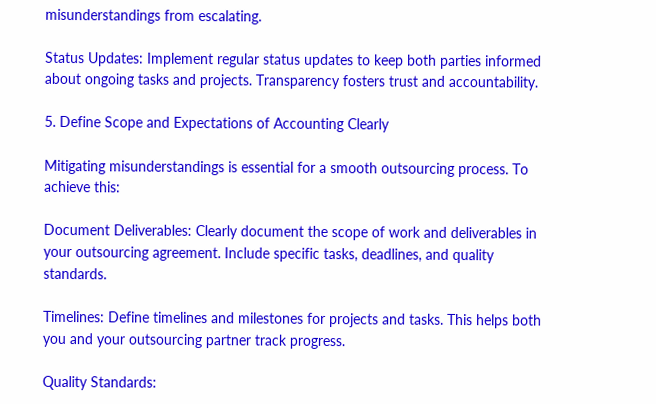misunderstandings from escalating.

Status Updates: Implement regular status updates to keep both parties informed about ongoing tasks and projects. Transparency fosters trust and accountability.

5. Define Scope and Expectations of Accounting Clearly

Mitigating misunderstandings is essential for a smooth outsourcing process. To achieve this:

Document Deliverables: Clearly document the scope of work and deliverables in your outsourcing agreement. Include specific tasks, deadlines, and quality standards.

Timelines: Define timelines and milestones for projects and tasks. This helps both you and your outsourcing partner track progress.

Quality Standards: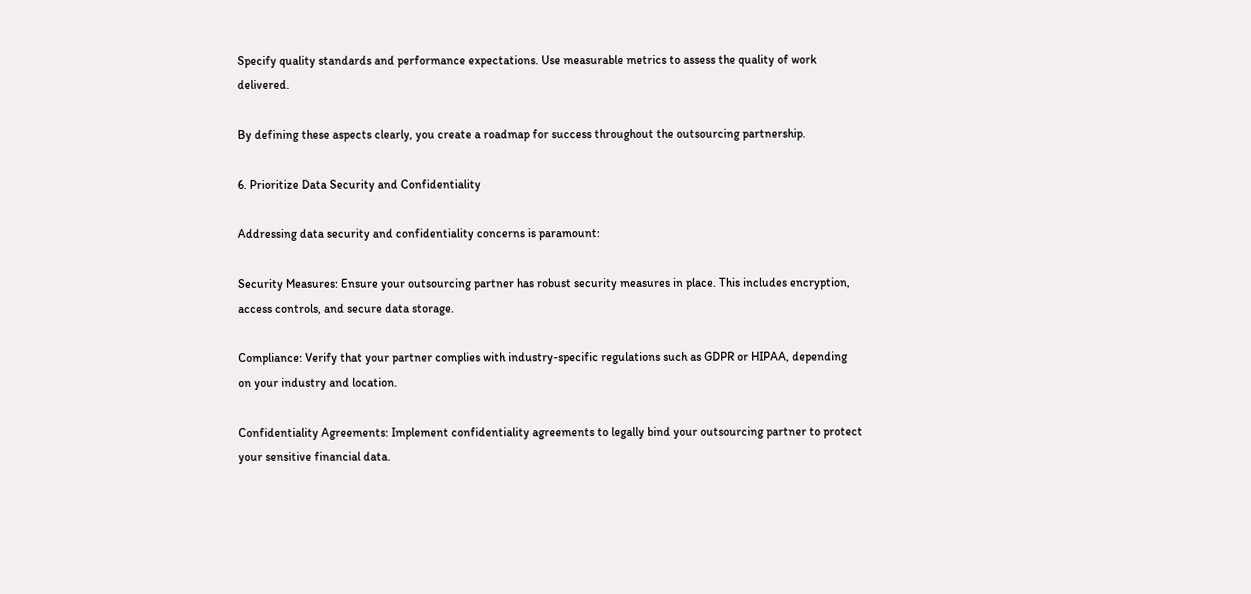Specify quality standards and performance expectations. Use measurable metrics to assess the quality of work delivered.

By defining these aspects clearly, you create a roadmap for success throughout the outsourcing partnership.

6. Prioritize Data Security and Confidentiality

Addressing data security and confidentiality concerns is paramount:

Security Measures: Ensure your outsourcing partner has robust security measures in place. This includes encryption, access controls, and secure data storage.

Compliance: Verify that your partner complies with industry-specific regulations such as GDPR or HIPAA, depending on your industry and location.

Confidentiality Agreements: Implement confidentiality agreements to legally bind your outsourcing partner to protect your sensitive financial data.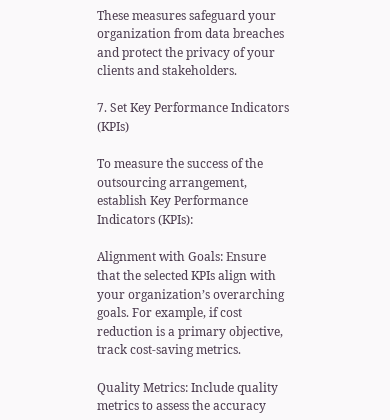These measures safeguard your organization from data breaches and protect the privacy of your clients and stakeholders.

7. Set Key Performance Indicators (KPIs)

To measure the success of the outsourcing arrangement, establish Key Performance Indicators (KPIs):

Alignment with Goals: Ensure that the selected KPIs align with your organization’s overarching goals. For example, if cost reduction is a primary objective, track cost-saving metrics.

Quality Metrics: Include quality metrics to assess the accuracy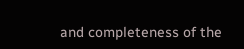and completeness of the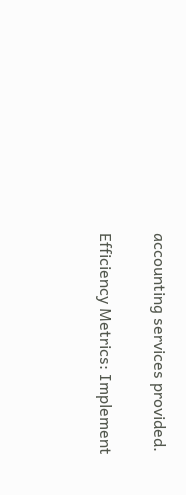accounting services provided.

Efficiency Metrics: Implement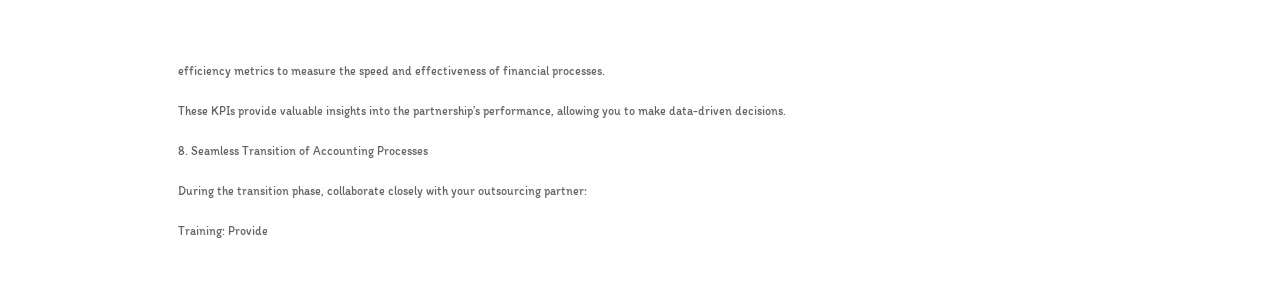efficiency metrics to measure the speed and effectiveness of financial processes.

These KPIs provide valuable insights into the partnership’s performance, allowing you to make data-driven decisions.

8. Seamless Transition of Accounting Processes

During the transition phase, collaborate closely with your outsourcing partner:

Training: Provide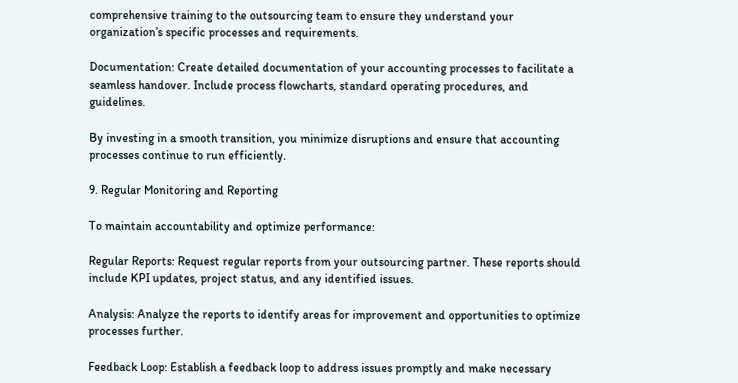comprehensive training to the outsourcing team to ensure they understand your organization’s specific processes and requirements.

Documentation: Create detailed documentation of your accounting processes to facilitate a seamless handover. Include process flowcharts, standard operating procedures, and guidelines.

By investing in a smooth transition, you minimize disruptions and ensure that accounting processes continue to run efficiently.

9. Regular Monitoring and Reporting

To maintain accountability and optimize performance:

Regular Reports: Request regular reports from your outsourcing partner. These reports should include KPI updates, project status, and any identified issues.

Analysis: Analyze the reports to identify areas for improvement and opportunities to optimize processes further.

Feedback Loop: Establish a feedback loop to address issues promptly and make necessary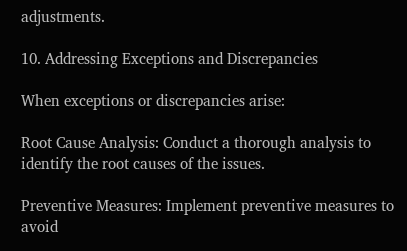adjustments.

10. Addressing Exceptions and Discrepancies

When exceptions or discrepancies arise:

Root Cause Analysis: Conduct a thorough analysis to identify the root causes of the issues.

Preventive Measures: Implement preventive measures to avoid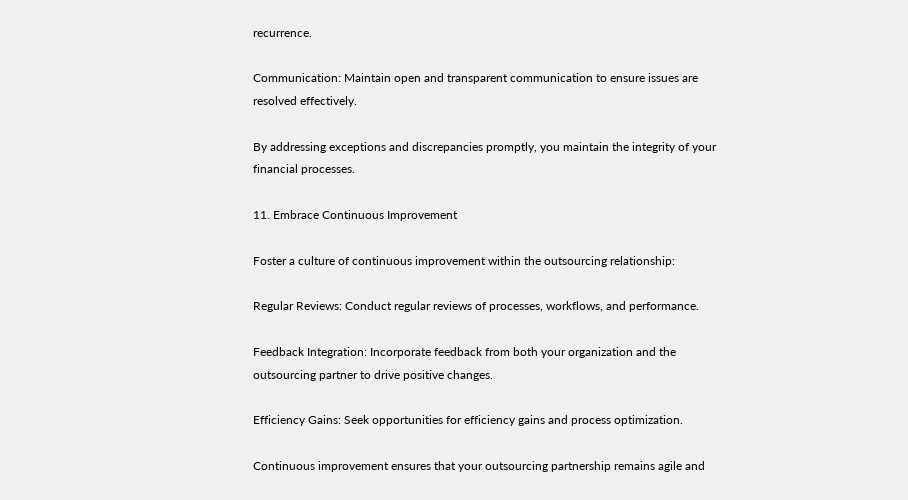recurrence.

Communication: Maintain open and transparent communication to ensure issues are resolved effectively.

By addressing exceptions and discrepancies promptly, you maintain the integrity of your financial processes.

11. Embrace Continuous Improvement

Foster a culture of continuous improvement within the outsourcing relationship:

Regular Reviews: Conduct regular reviews of processes, workflows, and performance.

Feedback Integration: Incorporate feedback from both your organization and the outsourcing partner to drive positive changes.

Efficiency Gains: Seek opportunities for efficiency gains and process optimization.

Continuous improvement ensures that your outsourcing partnership remains agile and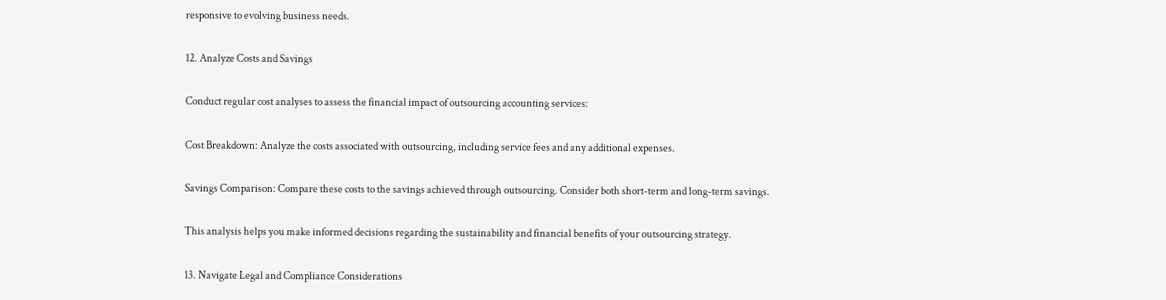responsive to evolving business needs.

12. Analyze Costs and Savings

Conduct regular cost analyses to assess the financial impact of outsourcing accounting services:

Cost Breakdown: Analyze the costs associated with outsourcing, including service fees and any additional expenses.

Savings Comparison: Compare these costs to the savings achieved through outsourcing. Consider both short-term and long-term savings.

This analysis helps you make informed decisions regarding the sustainability and financial benefits of your outsourcing strategy.

13. Navigate Legal and Compliance Considerations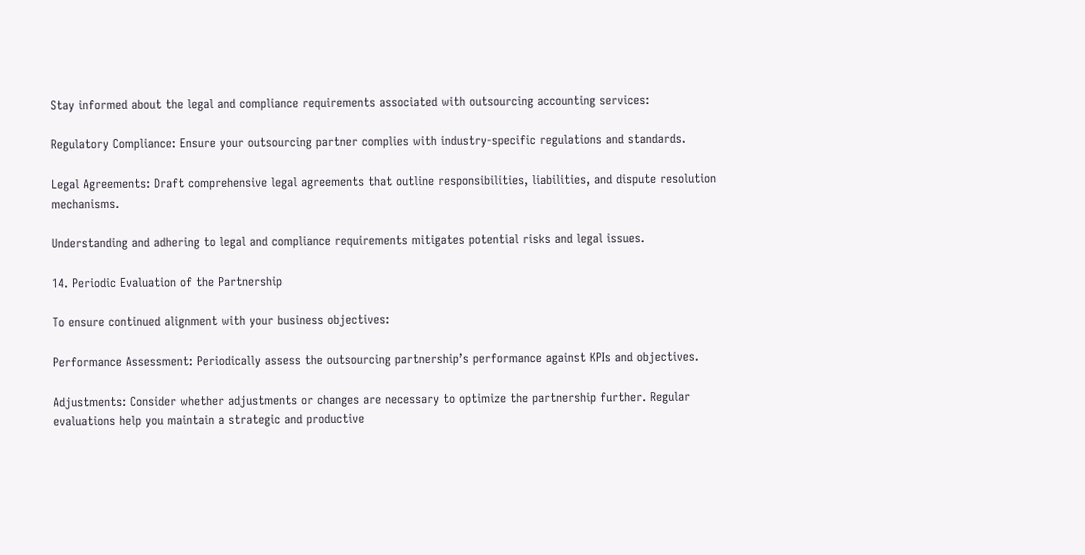Stay informed about the legal and compliance requirements associated with outsourcing accounting services:

Regulatory Compliance: Ensure your outsourcing partner complies with industry-specific regulations and standards.

Legal Agreements: Draft comprehensive legal agreements that outline responsibilities, liabilities, and dispute resolution mechanisms.

Understanding and adhering to legal and compliance requirements mitigates potential risks and legal issues.

14. Periodic Evaluation of the Partnership

To ensure continued alignment with your business objectives:

Performance Assessment: Periodically assess the outsourcing partnership’s performance against KPIs and objectives.

Adjustments: Consider whether adjustments or changes are necessary to optimize the partnership further. Regular evaluations help you maintain a strategic and productive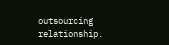outsourcing relationship.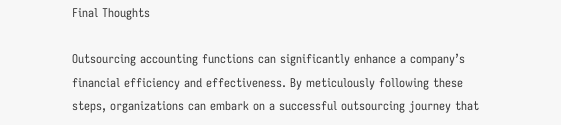Final Thoughts

Outsourcing accounting functions can significantly enhance a company’s financial efficiency and effectiveness. By meticulously following these steps, organizations can embark on a successful outsourcing journey that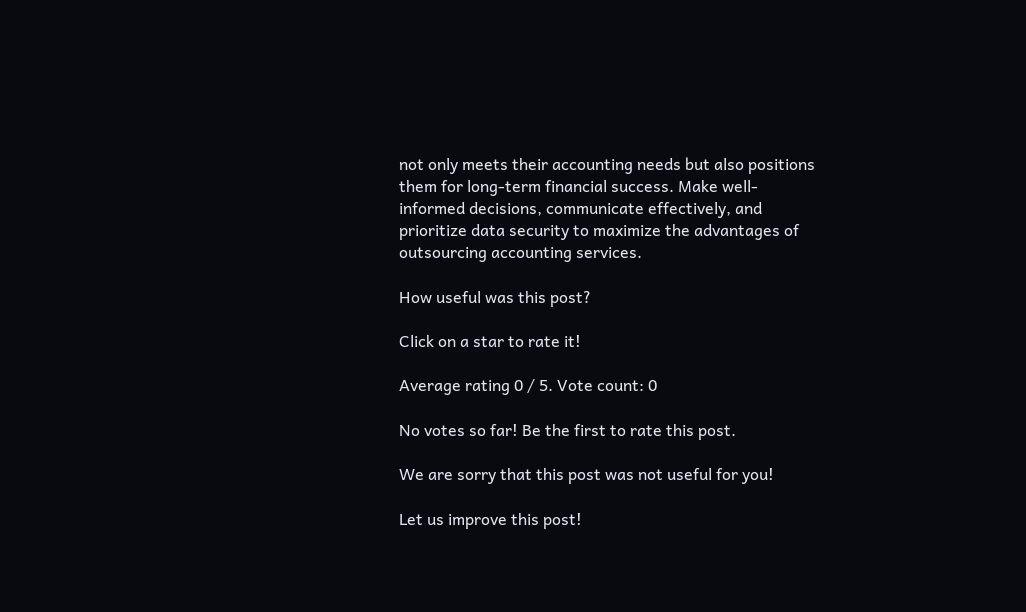not only meets their accounting needs but also positions them for long-term financial success. Make well-informed decisions, communicate effectively, and prioritize data security to maximize the advantages of outsourcing accounting services.

How useful was this post?

Click on a star to rate it!

Average rating 0 / 5. Vote count: 0

No votes so far! Be the first to rate this post.

We are sorry that this post was not useful for you!

Let us improve this post!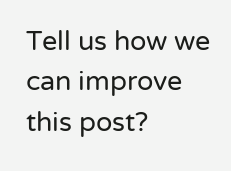Tell us how we can improve this post?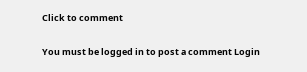Click to comment

You must be logged in to post a comment Login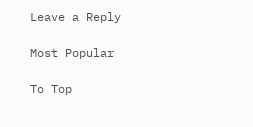Leave a Reply

Most Popular

To Top